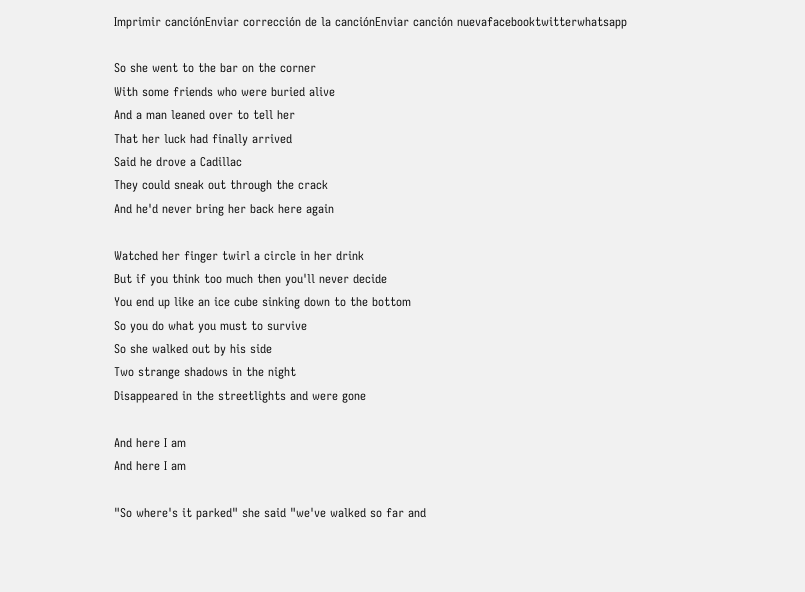Imprimir canciónEnviar corrección de la canciónEnviar canción nuevafacebooktwitterwhatsapp

So she went to the bar on the corner
With some friends who were buried alive
And a man leaned over to tell her
That her luck had finally arrived
Said he drove a Cadillac
They could sneak out through the crack
And he'd never bring her back here again

Watched her finger twirl a circle in her drink
But if you think too much then you'll never decide
You end up like an ice cube sinking down to the bottom
So you do what you must to survive
So she walked out by his side
Two strange shadows in the night
Disappeared in the streetlights and were gone

And here I am
And here I am

"So where's it parked" she said "we've walked so far and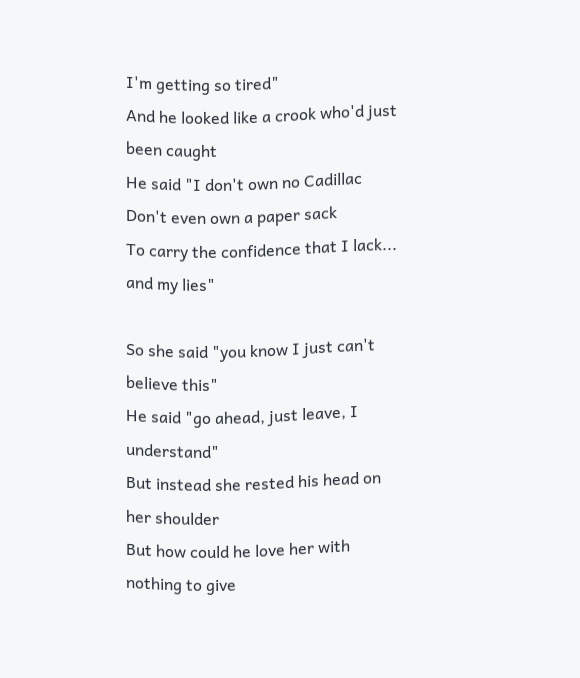I'm getting so tired"
And he looked like a crook who'd just been caught
He said "I don't own no Cadillac
Don't even own a paper sack
To carry the confidence that I lack... and my lies"

So she said "you know I just can't believe this"
He said "go ahead, just leave, I understand"
But instead she rested his head on her shoulder
But how could he love her with nothing to give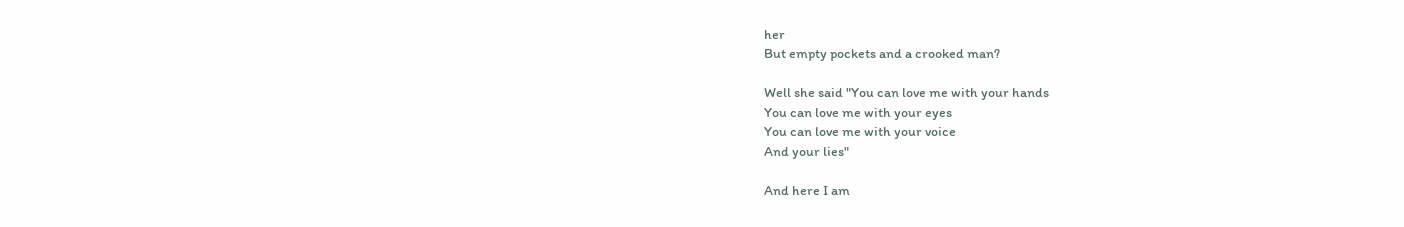her
But empty pockets and a crooked man?

Well she said "You can love me with your hands
You can love me with your eyes
You can love me with your voice
And your lies"

And here I am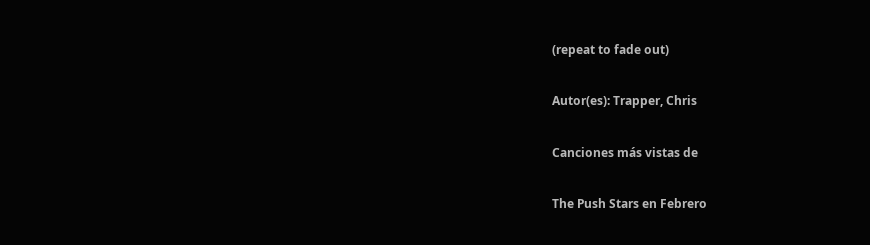(repeat to fade out)

Autor(es): Trapper, Chris

Canciones más vistas de

The Push Stars en Febrero